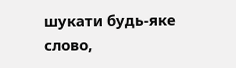шукати будь-яке слово,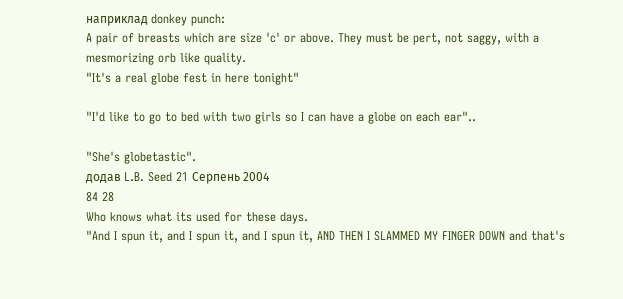наприклад donkey punch:
A pair of breasts which are size 'c' or above. They must be pert, not saggy, with a mesmorizing orb like quality.
"It's a real globe fest in here tonight"

"I'd like to go to bed with two girls so I can have a globe on each ear"..

"She's globetastic".
додав L.B. Seed 21 Серпень 2004
84 28
Who knows what its used for these days.
"And I spun it, and I spun it, and I spun it, AND THEN I SLAMMED MY FINGER DOWN and that's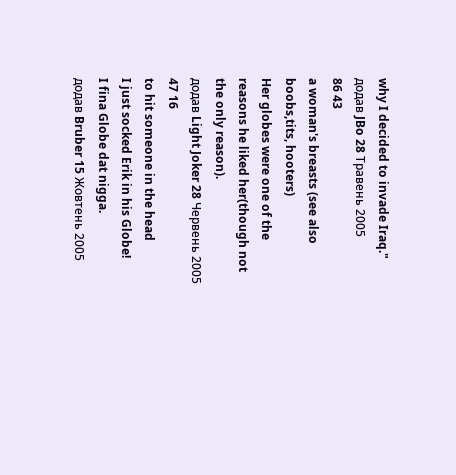why I decided to invade Iraq."
додав JBo 28 Травень 2005
86 43
a woman's breasts (see also boobs,tits, hooters)
Her globes were one of the reasons he liked her(though not the only reason).
додав Light Joker 28 Червень 2005
47 16
to hit someone in the head
I just socked Erik in his Globe!
I fina Globe dat nigga.
додав Bruber 15 Жовтень 2005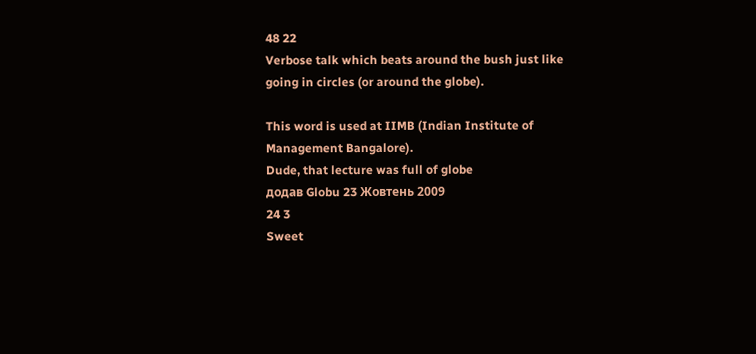48 22
Verbose talk which beats around the bush just like going in circles (or around the globe).

This word is used at IIMB (Indian Institute of Management Bangalore).
Dude, that lecture was full of globe
додав Globu 23 Жовтень 2009
24 3
Sweet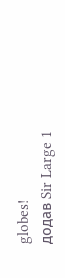globes!
додав Sir Large 1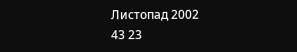Листопад 2002
43 23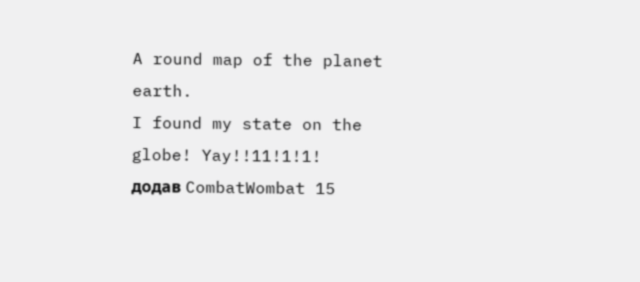A round map of the planet earth.
I found my state on the globe! Yay!!11!1!1!
додав CombatWombat 15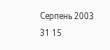Серпень 2003
31 15